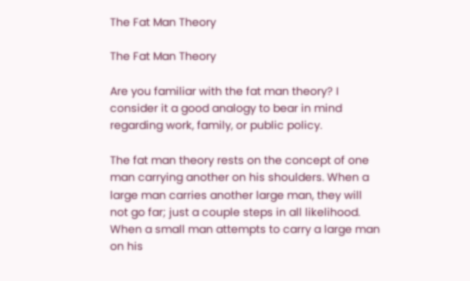The Fat Man Theory

The Fat Man Theory

Are you familiar with the fat man theory? I consider it a good analogy to bear in mind regarding work, family, or public policy.

The fat man theory rests on the concept of one man carrying another on his shoulders. When a large man carries another large man, they will not go far; just a couple steps in all likelihood. When a small man attempts to carry a large man on his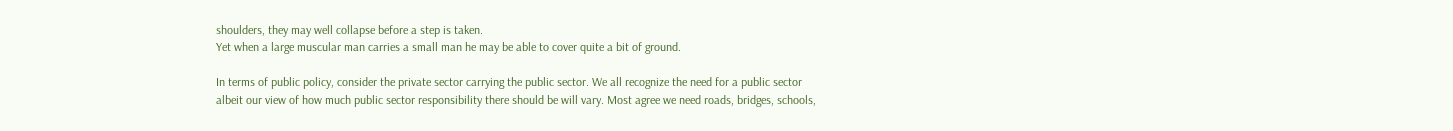shoulders, they may well collapse before a step is taken.
Yet when a large muscular man carries a small man he may be able to cover quite a bit of ground.

In terms of public policy, consider the private sector carrying the public sector. We all recognize the need for a public sector albeit our view of how much public sector responsibility there should be will vary. Most agree we need roads, bridges, schools,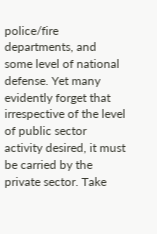police/fire departments, and some level of national defense. Yet many evidently forget that irrespective of the level of public sector activity desired, it must be carried by the private sector. Take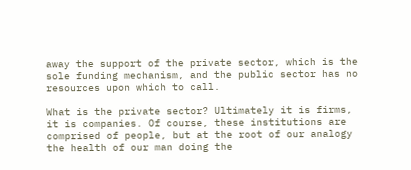away the support of the private sector, which is the sole funding mechanism, and the public sector has no resources upon which to call.

What is the private sector? Ultimately it is firms, it is companies. Of course, these institutions are comprised of people, but at the root of our analogy the health of our man doing the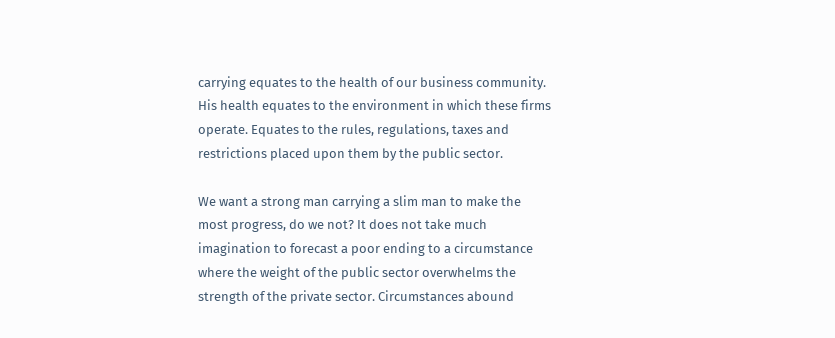carrying equates to the health of our business community. His health equates to the environment in which these firms operate. Equates to the rules, regulations, taxes and restrictions placed upon them by the public sector.

We want a strong man carrying a slim man to make the most progress, do we not? It does not take much imagination to forecast a poor ending to a circumstance where the weight of the public sector overwhelms the strength of the private sector. Circumstances abound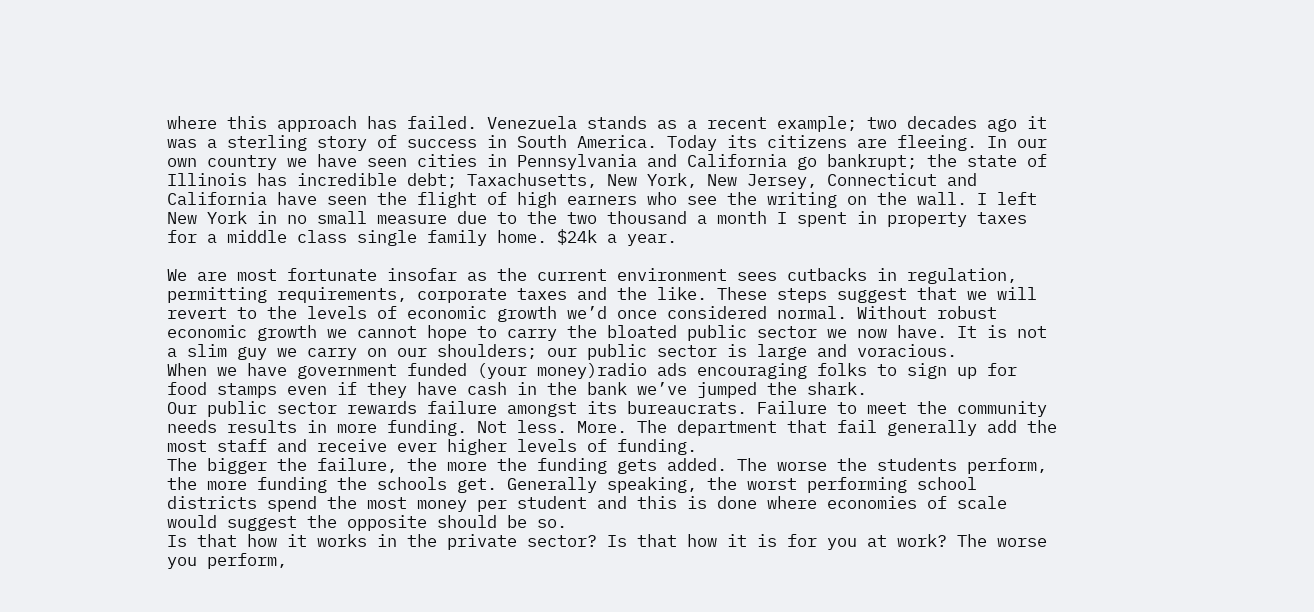where this approach has failed. Venezuela stands as a recent example; two decades ago it was a sterling story of success in South America. Today its citizens are fleeing. In our own country we have seen cities in Pennsylvania and California go bankrupt; the state of Illinois has incredible debt; Taxachusetts, New York, New Jersey, Connecticut and California have seen the flight of high earners who see the writing on the wall. I left New York in no small measure due to the two thousand a month I spent in property taxes for a middle class single family home. $24k a year.

We are most fortunate insofar as the current environment sees cutbacks in regulation, permitting requirements, corporate taxes and the like. These steps suggest that we will revert to the levels of economic growth we’d once considered normal. Without robust economic growth we cannot hope to carry the bloated public sector we now have. It is not a slim guy we carry on our shoulders; our public sector is large and voracious.
When we have government funded (your money)radio ads encouraging folks to sign up for food stamps even if they have cash in the bank we’ve jumped the shark.
Our public sector rewards failure amongst its bureaucrats. Failure to meet the community needs results in more funding. Not less. More. The department that fail generally add the most staff and receive ever higher levels of funding.
The bigger the failure, the more the funding gets added. The worse the students perform, the more funding the schools get. Generally speaking, the worst performing school districts spend the most money per student and this is done where economies of scale would suggest the opposite should be so.
Is that how it works in the private sector? Is that how it is for you at work? The worse you perform,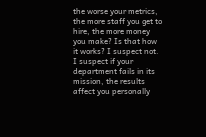the worse your metrics, the more staff you get to hire, the more money you make? Is that how it works? I suspect not. I suspect if your department fails in its mission, the results affect you personally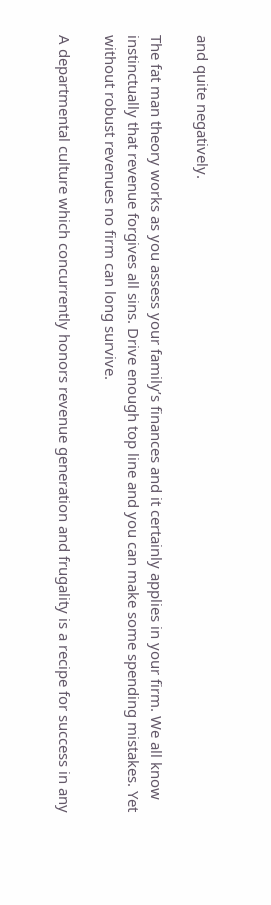and quite negatively.

The fat man theory works as you assess your family’s finances and it certainly applies in your firm. We all know instinctually that revenue forgives all sins. Drive enough top line and you can make some spending mistakes. Yet without robust revenues no firm can long survive.

A departmental culture which concurrently honors revenue generation and frugality is a recipe for success in any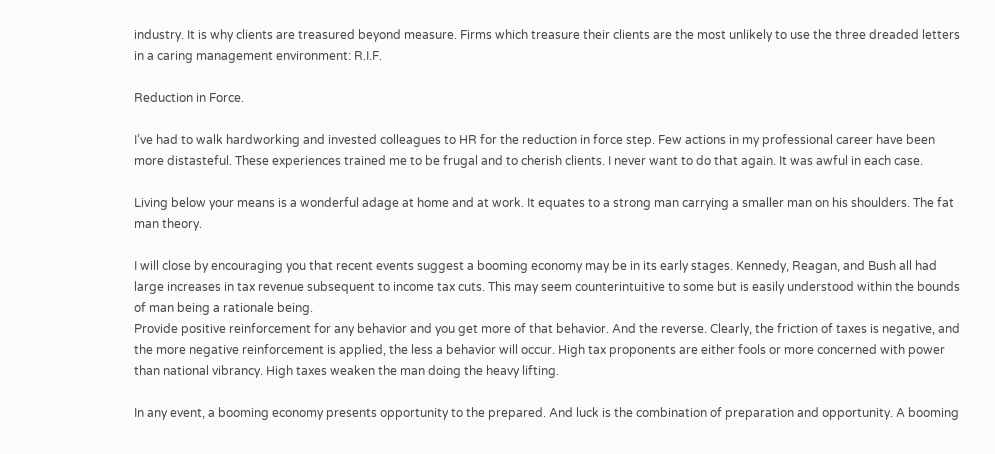industry. It is why clients are treasured beyond measure. Firms which treasure their clients are the most unlikely to use the three dreaded letters in a caring management environment: R.I.F.

Reduction in Force.

I’ve had to walk hardworking and invested colleagues to HR for the reduction in force step. Few actions in my professional career have been more distasteful. These experiences trained me to be frugal and to cherish clients. I never want to do that again. It was awful in each case.

Living below your means is a wonderful adage at home and at work. It equates to a strong man carrying a smaller man on his shoulders. The fat man theory.

I will close by encouraging you that recent events suggest a booming economy may be in its early stages. Kennedy, Reagan, and Bush all had large increases in tax revenue subsequent to income tax cuts. This may seem counterintuitive to some but is easily understood within the bounds of man being a rationale being.
Provide positive reinforcement for any behavior and you get more of that behavior. And the reverse. Clearly, the friction of taxes is negative, and the more negative reinforcement is applied, the less a behavior will occur. High tax proponents are either fools or more concerned with power than national vibrancy. High taxes weaken the man doing the heavy lifting.

In any event, a booming economy presents opportunity to the prepared. And luck is the combination of preparation and opportunity. A booming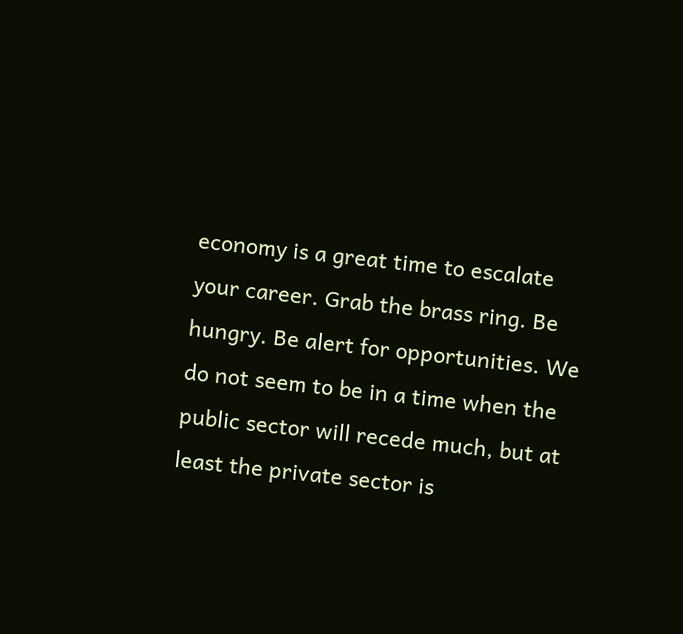economy is a great time to escalate your career. Grab the brass ring. Be hungry. Be alert for opportunities. We do not seem to be in a time when the public sector will recede much, but at least the private sector is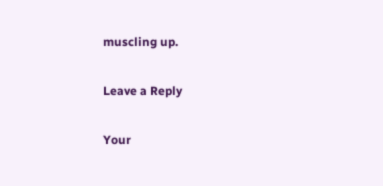muscling up.

Leave a Reply

Your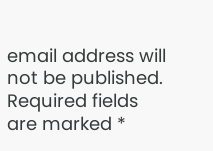email address will not be published. Required fields are marked *